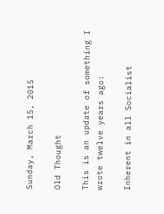Sunday, March 15, 2015

Old Thought

This is an update of something I wrote twelve years ago:

Inherent in all Socialist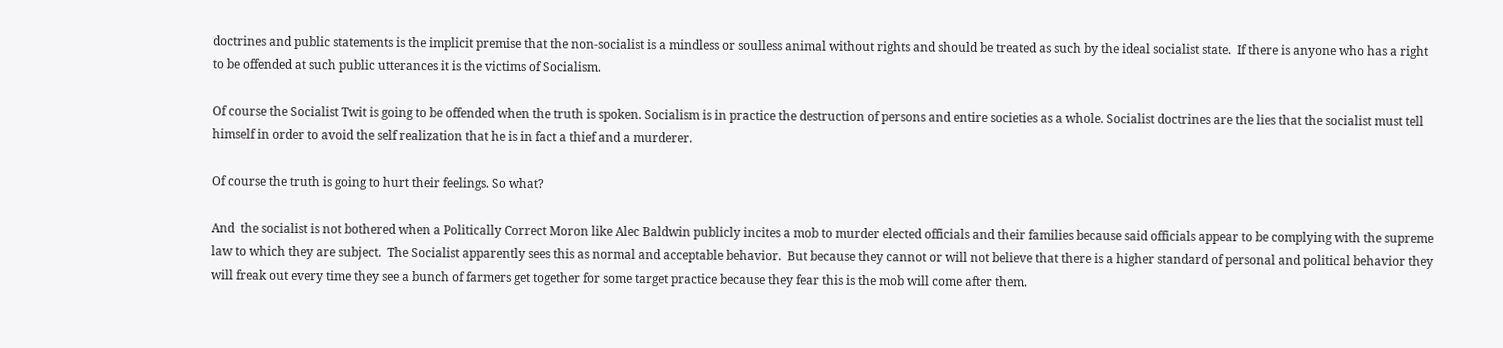doctrines and public statements is the implicit premise that the non-socialist is a mindless or soulless animal without rights and should be treated as such by the ideal socialist state.  If there is anyone who has a right to be offended at such public utterances it is the victims of Socialism.

Of course the Socialist Twit is going to be offended when the truth is spoken. Socialism is in practice the destruction of persons and entire societies as a whole. Socialist doctrines are the lies that the socialist must tell himself in order to avoid the self realization that he is in fact a thief and a murderer.

Of course the truth is going to hurt their feelings. So what?

And  the socialist is not bothered when a Politically Correct Moron like Alec Baldwin publicly incites a mob to murder elected officials and their families because said officials appear to be complying with the supreme law to which they are subject.  The Socialist apparently sees this as normal and acceptable behavior.  But because they cannot or will not believe that there is a higher standard of personal and political behavior they will freak out every time they see a bunch of farmers get together for some target practice because they fear this is the mob will come after them.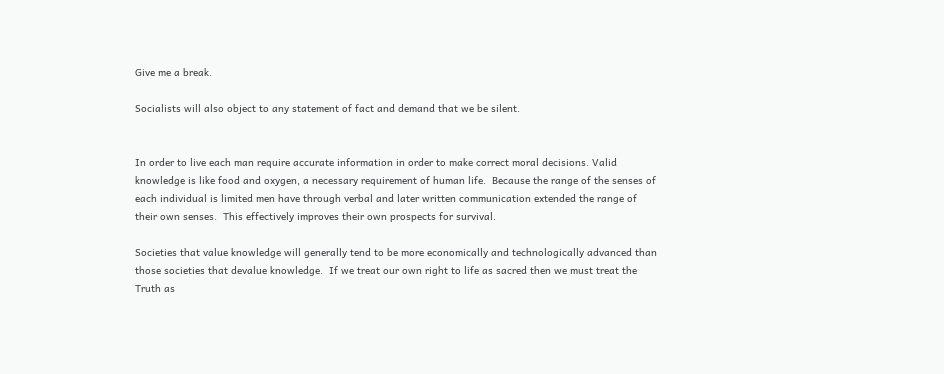Give me a break.

Socialists will also object to any statement of fact and demand that we be silent.


In order to live each man require accurate information in order to make correct moral decisions. Valid knowledge is like food and oxygen, a necessary requirement of human life.  Because the range of the senses of each individual is limited men have through verbal and later written communication extended the range of their own senses.  This effectively improves their own prospects for survival.

Societies that value knowledge will generally tend to be more economically and technologically advanced than those societies that devalue knowledge.  If we treat our own right to life as sacred then we must treat the Truth as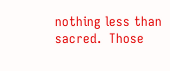nothing less than sacred.  Those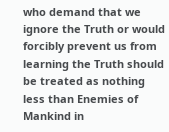who demand that we ignore the Truth or would forcibly prevent us from learning the Truth should be treated as nothing less than Enemies of Mankind in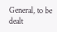General, to be dealt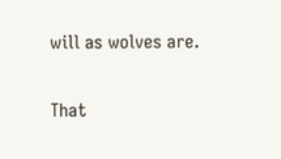will as wolves are.

That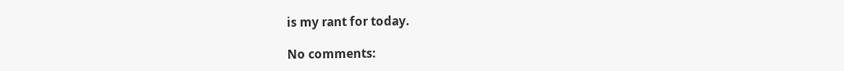is my rant for today.

No comments: